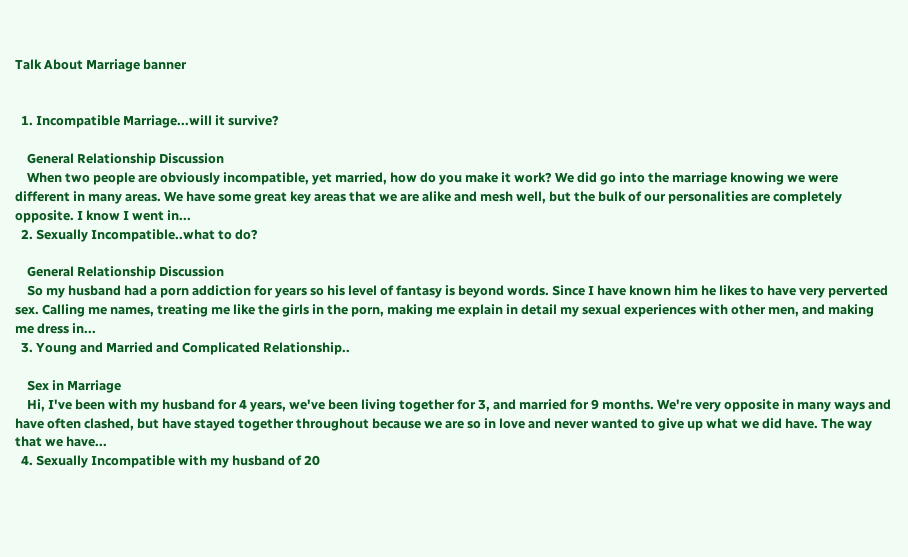Talk About Marriage banner


  1. Incompatible Marriage...will it survive?

    General Relationship Discussion
    When two people are obviously incompatible, yet married, how do you make it work? We did go into the marriage knowing we were different in many areas. We have some great key areas that we are alike and mesh well, but the bulk of our personalities are completely opposite. I know I went in...
  2. Sexually Incompatible..what to do?

    General Relationship Discussion
    So my husband had a porn addiction for years so his level of fantasy is beyond words. Since I have known him he likes to have very perverted sex. Calling me names, treating me like the girls in the porn, making me explain in detail my sexual experiences with other men, and making me dress in...
  3. Young and Married and Complicated Relationship..

    Sex in Marriage
    Hi, I've been with my husband for 4 years, we've been living together for 3, and married for 9 months. We're very opposite in many ways and have often clashed, but have stayed together throughout because we are so in love and never wanted to give up what we did have. The way that we have...
  4. Sexually Incompatible with my husband of 20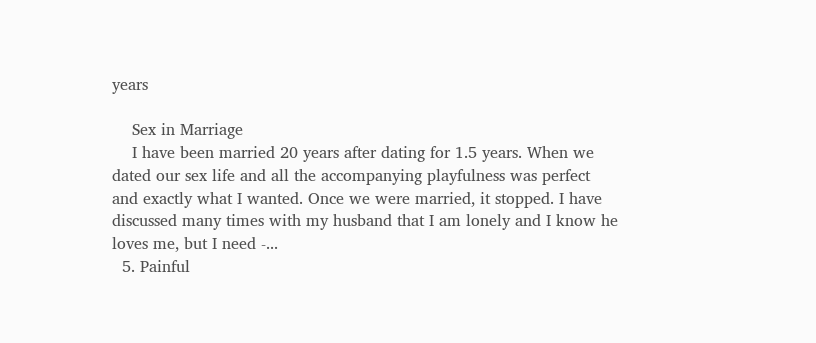years

    Sex in Marriage
    I have been married 20 years after dating for 1.5 years. When we dated our sex life and all the accompanying playfulness was perfect and exactly what I wanted. Once we were married, it stopped. I have discussed many times with my husband that I am lonely and I know he loves me, but I need -...
  5. Painful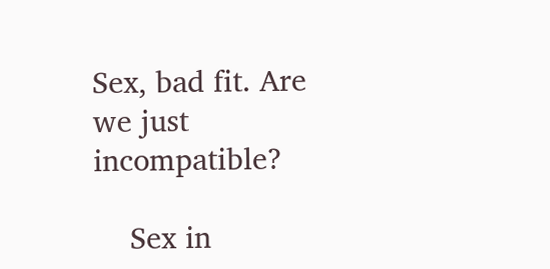Sex, bad fit. Are we just incompatible?

    Sex in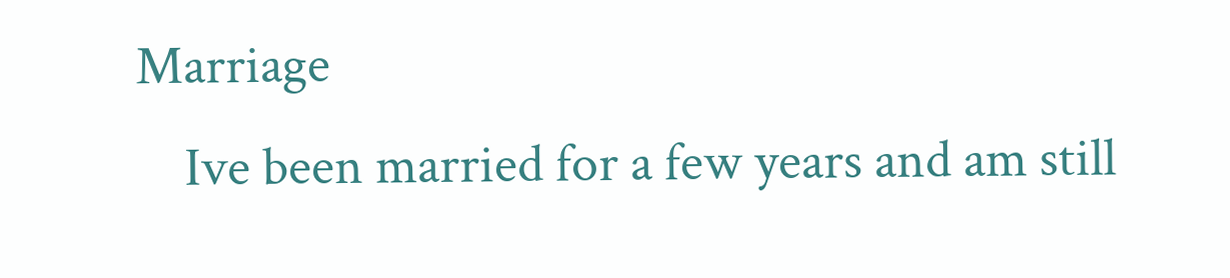Marriage
    Ive been married for a few years and am still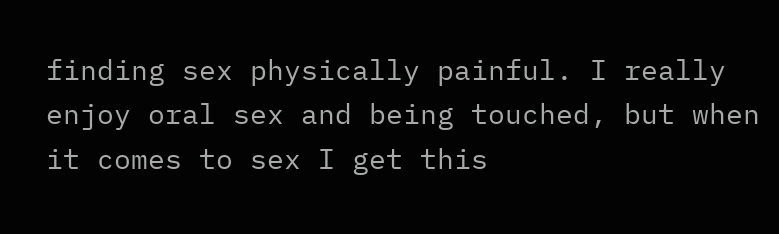finding sex physically painful. I really enjoy oral sex and being touched, but when it comes to sex I get this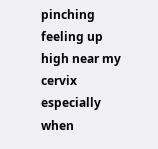pinching feeling up high near my cervix especially when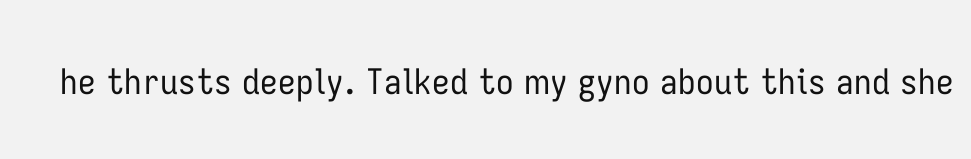he thrusts deeply. Talked to my gyno about this and she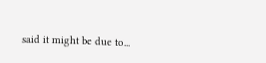said it might be due to...